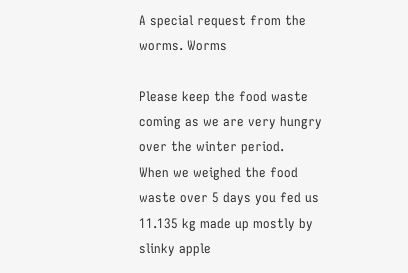A special request from the worms. Worms

Please keep the food waste coming as we are very hungry over the winter period.
When we weighed the food waste over 5 days you fed us 11.135 kg made up mostly by slinky apple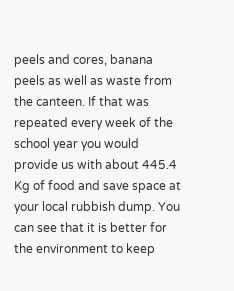peels and cores, banana peels as well as waste from the canteen. If that was repeated every week of the school year you would provide us with about 445.4 Kg of food and save space at your local rubbish dump. You can see that it is better for the environment to keep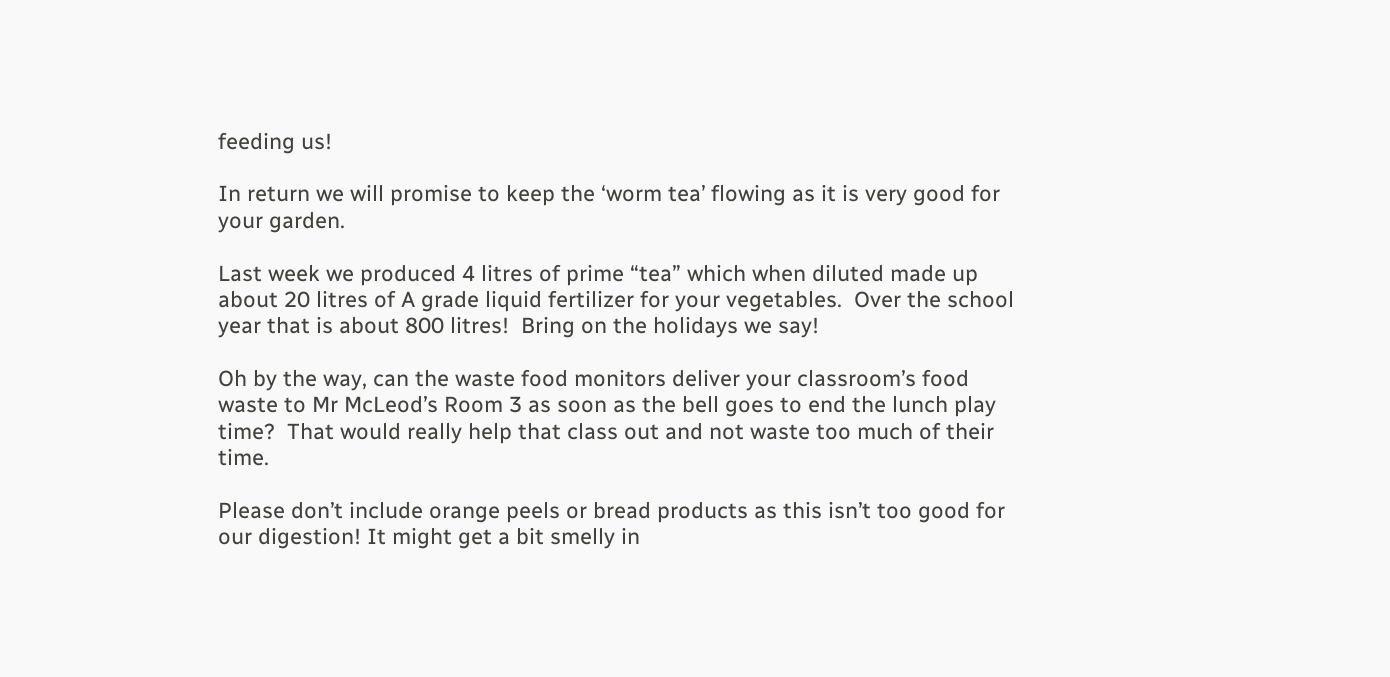feeding us!

In return we will promise to keep the ‘worm tea’ flowing as it is very good for your garden.

Last week we produced 4 litres of prime “tea” which when diluted made up about 20 litres of A grade liquid fertilizer for your vegetables.  Over the school year that is about 800 litres!  Bring on the holidays we say!

Oh by the way, can the waste food monitors deliver your classroom’s food waste to Mr McLeod’s Room 3 as soon as the bell goes to end the lunch play time?  That would really help that class out and not waste too much of their time.

Please don’t include orange peels or bread products as this isn’t too good for our digestion! It might get a bit smelly in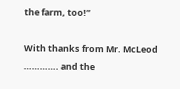the farm, too!”

With thanks from Mr. McLeod …………. and the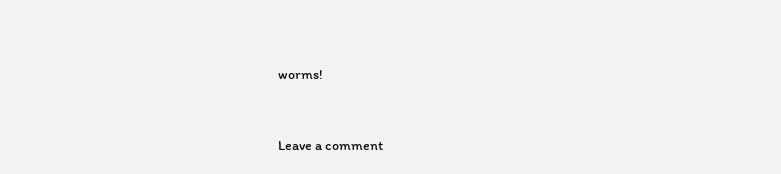worms!


Leave a comment